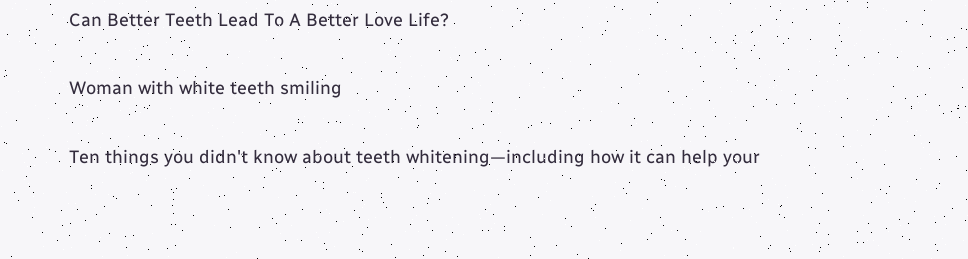Can Better Teeth Lead To A Better Love Life?

Woman with white teeth smiling

Ten things you didn't know about teeth whitening—including how it can help your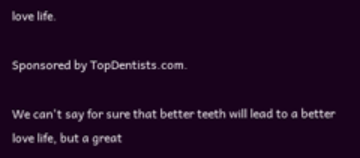love life.

Sponsored by TopDentists.com.

We can't say for sure that better teeth will lead to a better love life, but a great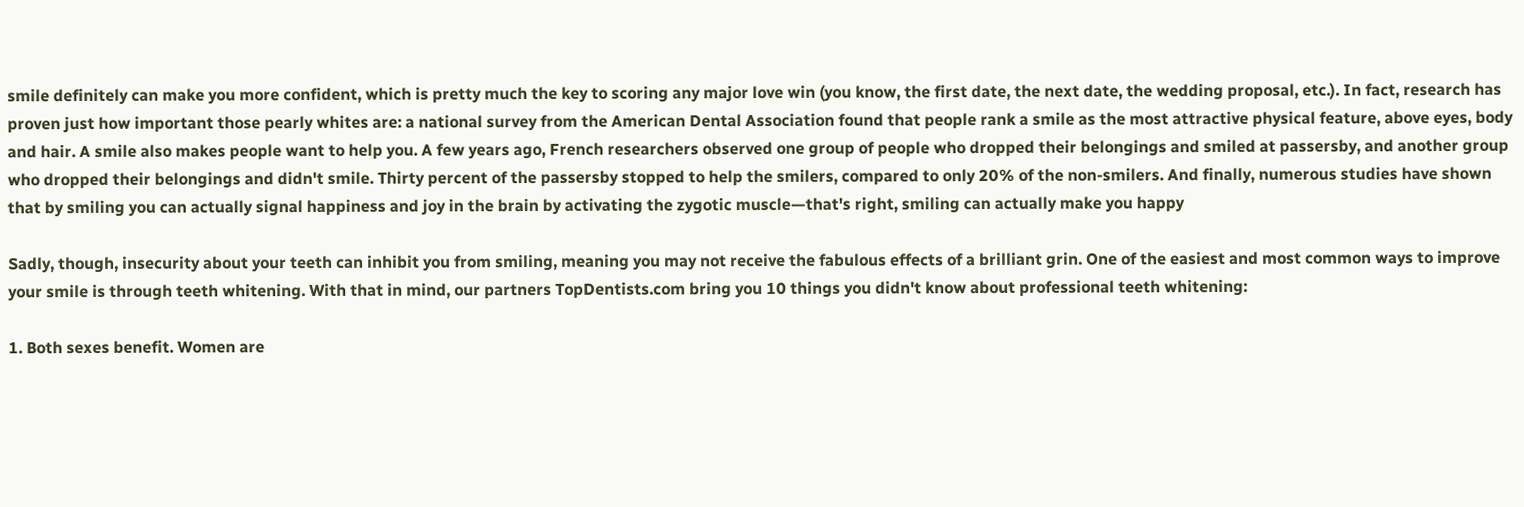smile definitely can make you more confident, which is pretty much the key to scoring any major love win (you know, the first date, the next date, the wedding proposal, etc.). In fact, research has proven just how important those pearly whites are: a national survey from the American Dental Association found that people rank a smile as the most attractive physical feature, above eyes, body and hair. A smile also makes people want to help you. A few years ago, French researchers observed one group of people who dropped their belongings and smiled at passersby, and another group who dropped their belongings and didn't smile. Thirty percent of the passersby stopped to help the smilers, compared to only 20% of the non-smilers. And finally, numerous studies have shown that by smiling you can actually signal happiness and joy in the brain by activating the zygotic muscle—that's right, smiling can actually make you happy

Sadly, though, insecurity about your teeth can inhibit you from smiling, meaning you may not receive the fabulous effects of a brilliant grin. One of the easiest and most common ways to improve your smile is through teeth whitening. With that in mind, our partners TopDentists.com bring you 10 things you didn't know about professional teeth whitening:

1. Both sexes benefit. Women are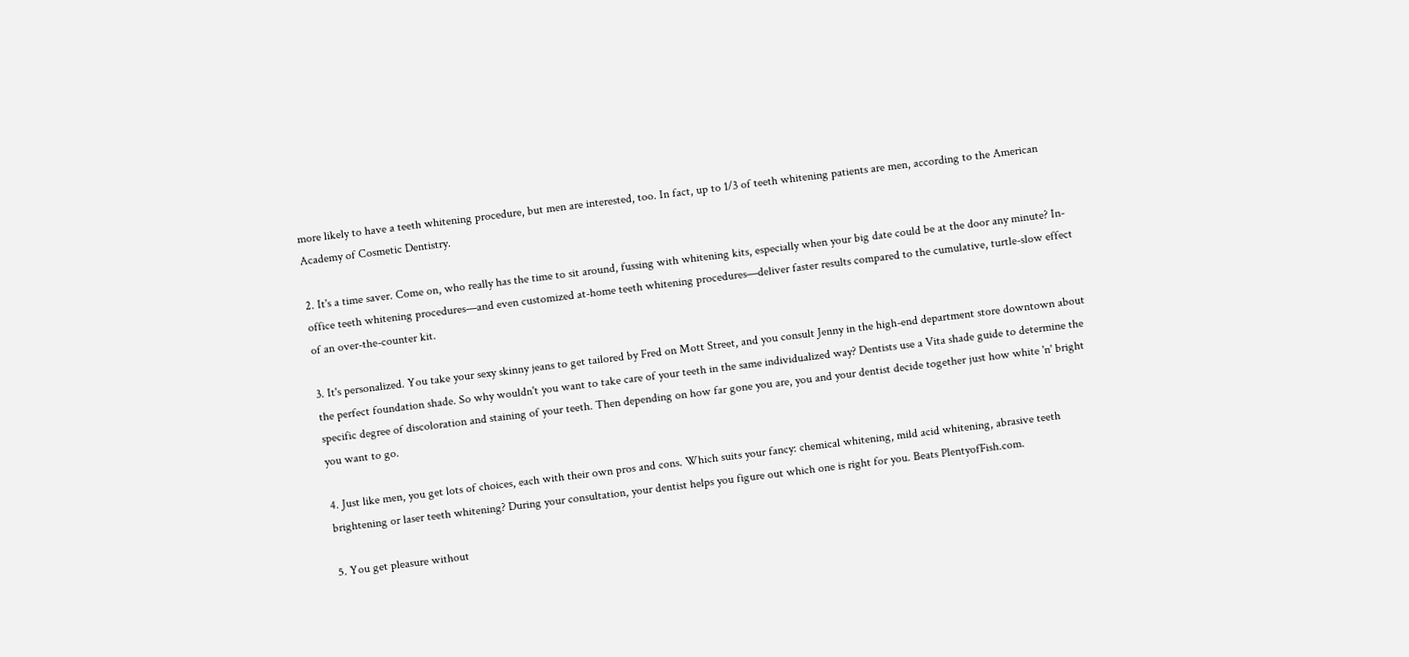more likely to have a teeth whitening procedure, but men are interested, too. In fact, up to 1/3 of teeth whitening patients are men, according to the American Academy of Cosmetic Dentistry.

2. It's a time saver. Come on, who really has the time to sit around, fussing with whitening kits, especially when your big date could be at the door any minute? In-office teeth whitening procedures—and even customized at-home teeth whitening procedures—deliver faster results compared to the cumulative, turtle-slow effect of an over-the-counter kit.

3. It's personalized. You take your sexy skinny jeans to get tailored by Fred on Mott Street, and you consult Jenny in the high-end department store downtown about the perfect foundation shade. So why wouldn't you want to take care of your teeth in the same individualized way? Dentists use a Vita shade guide to determine the specific degree of discoloration and staining of your teeth. Then depending on how far gone you are, you and your dentist decide together just how white 'n' bright you want to go.

4. Just like men, you get lots of choices, each with their own pros and cons. Which suits your fancy: chemical whitening, mild acid whitening, abrasive teeth brightening or laser teeth whitening? During your consultation, your dentist helps you figure out which one is right for you. Beats PlentyofFish.com.

5. You get pleasure without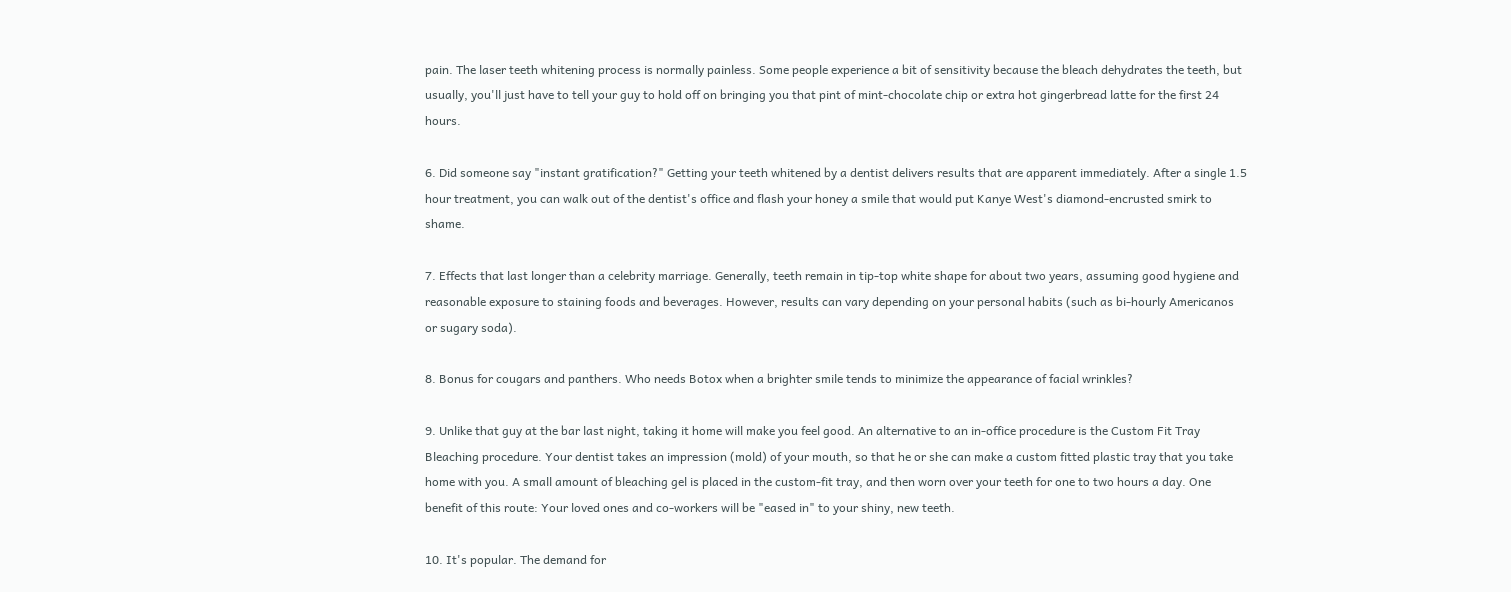pain. The laser teeth whitening process is normally painless. Some people experience a bit of sensitivity because the bleach dehydrates the teeth, but usually, you'll just have to tell your guy to hold off on bringing you that pint of mint-chocolate chip or extra hot gingerbread latte for the first 24 hours.

6. Did someone say "instant gratification?" Getting your teeth whitened by a dentist delivers results that are apparent immediately. After a single 1.5 hour treatment, you can walk out of the dentist's office and flash your honey a smile that would put Kanye West's diamond-encrusted smirk to shame.

7. Effects that last longer than a celebrity marriage. Generally, teeth remain in tip-top white shape for about two years, assuming good hygiene and reasonable exposure to staining foods and beverages. However, results can vary depending on your personal habits (such as bi-hourly Americanos or sugary soda).

8. Bonus for cougars and panthers. Who needs Botox when a brighter smile tends to minimize the appearance of facial wrinkles?

9. Unlike that guy at the bar last night, taking it home will make you feel good. An alternative to an in-office procedure is the Custom Fit Tray Bleaching procedure. Your dentist takes an impression (mold) of your mouth, so that he or she can make a custom fitted plastic tray that you take home with you. A small amount of bleaching gel is placed in the custom-fit tray, and then worn over your teeth for one to two hours a day. One benefit of this route: Your loved ones and co-workers will be "eased in" to your shiny, new teeth.

10. It's popular. The demand for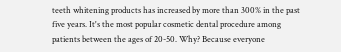teeth whitening products has increased by more than 300% in the past five years. It's the most popular cosmetic dental procedure among patients between the ages of 20-50. Why? Because everyone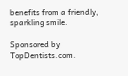benefits from a friendly, sparkling smile.

Sponsored by TopDentists.com.